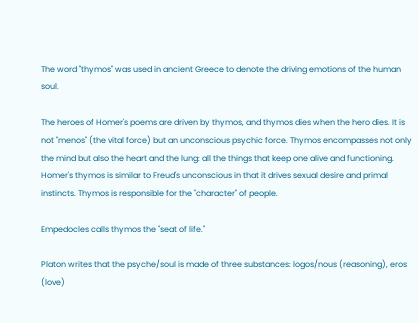The word "thymos" was used in ancient Greece to denote the driving emotions of the human soul.

The heroes of Homer's poems are driven by thymos, and thymos dies when the hero dies. It is not "menos" (the vital force) but an unconscious psychic force. Thymos encompasses not only the mind but also the heart and the lung: all the things that keep one alive and functioning. Homer's thymos is similar to Freud's unconscious in that it drives sexual desire and primal instincts. Thymos is responsible for the "character" of people.

Empedocles calls thymos the "seat of life."

Platon writes that the psyche/soul is made of three substances: logos/nous (reasoning), eros (love)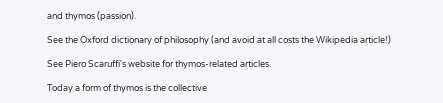and thymos (passion).

See the Oxford dictionary of philosophy (and avoid at all costs the Wikipedia article!)

See Piero Scaruffi's website for thymos-related articles.

Today a form of thymos is the collective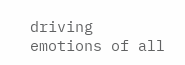driving emotions of all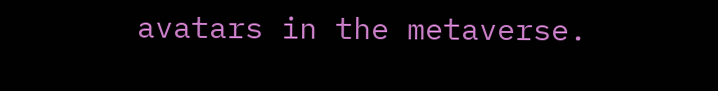avatars in the metaverse.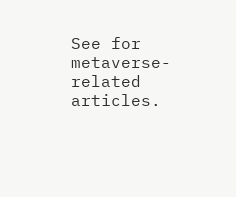See for metaverse-related articles.